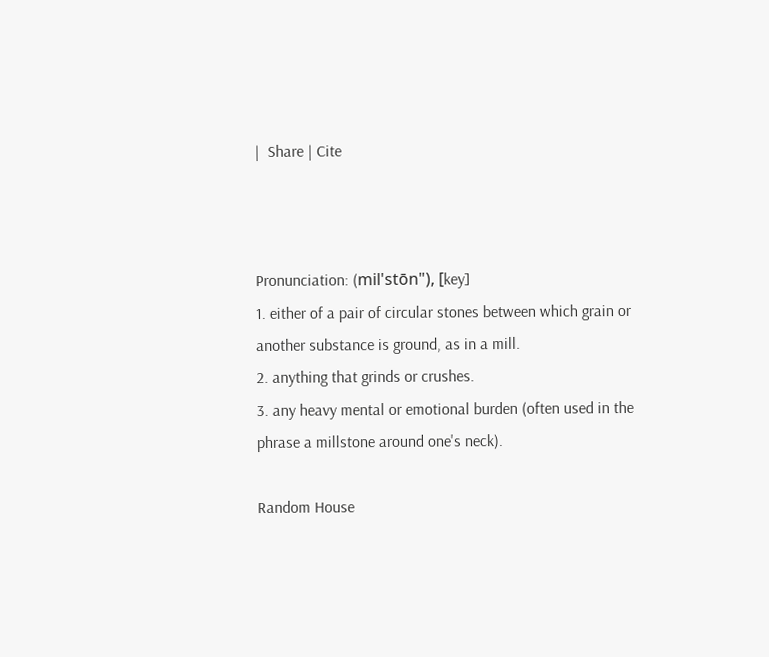|  Share | Cite



Pronunciation: (mil'stōn"), [key]
1. either of a pair of circular stones between which grain or another substance is ground, as in a mill.
2. anything that grinds or crushes.
3. any heavy mental or emotional burden (often used in the phrase a millstone around one's neck).

Random House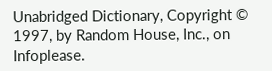Unabridged Dictionary, Copyright © 1997, by Random House, Inc., on Infoplease.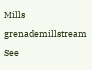Mills grenademillstream
See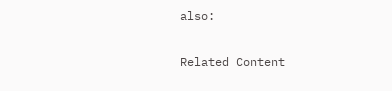also:


Related Content